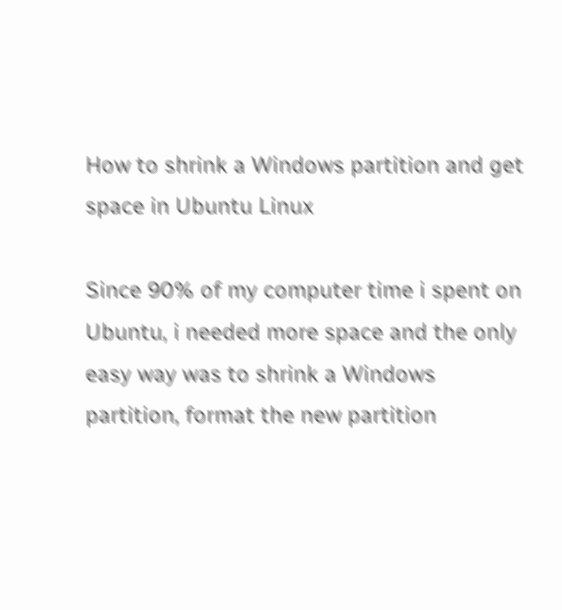How to shrink a Windows partition and get space in Ubuntu Linux

Since 90% of my computer time i spent on Ubuntu, i needed more space and the only easy way was to shrink a Windows partition, format the new partition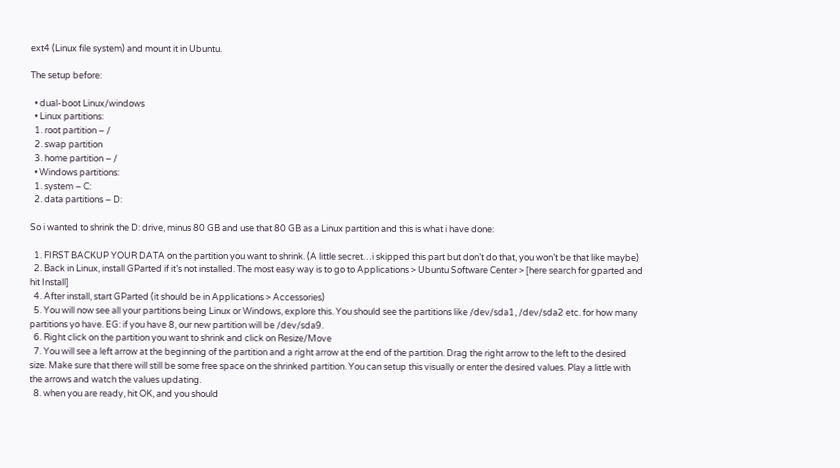ext4 (Linux file system) and mount it in Ubuntu.

The setup before:

  • dual-boot Linux/windows
  • Linux partitions:
  1. root partition – /
  2. swap partition
  3. home partition – /
  • Windows partitions:
  1. system – C:
  2. data partitions – D:

So i wanted to shrink the D: drive, minus 80 GB and use that 80 GB as a Linux partition and this is what i have done:

  1. FIRST BACKUP YOUR DATA on the partition you want to shrink. (A little secret…i skipped this part but don’t do that, you won’t be that like maybe)
  2. Back in Linux, install GParted if it’s not installed. The most easy way is to go to Applications > Ubuntu Software Center > [here search for gparted and hit Install]
  4. After install, start GParted (it should be in Applications > Accessories)
  5. You will now see all your partitions being Linux or Windows, explore this. You should see the partitions like /dev/sda1, /dev/sda2 etc. for how many partitions yo have. EG: if you have 8, our new partition will be /dev/sda9.
  6. Right click on the partition you want to shrink and click on Resize/Move
  7. You will see a left arrow at the beginning of the partition and a right arrow at the end of the partition. Drag the right arrow to the left to the desired size. Make sure that there will still be some free space on the shrinked partition. You can setup this visually or enter the desired values. Play a little with the arrows and watch the values updating.
  8. when you are ready, hit OK, and you should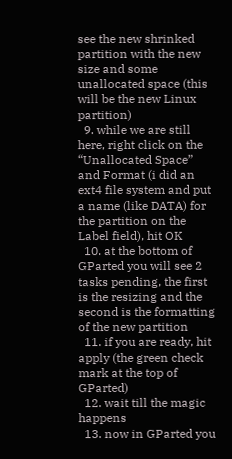see the new shrinked partition with the new size and some unallocated space (this will be the new Linux partition)
  9. while we are still here, right click on the “Unallocated Space” and Format (i did an ext4 file system and put a name (like DATA) for the partition on the Label field), hit OK
  10. at the bottom of GParted you will see 2 tasks pending, the first is the resizing and the second is the formatting of the new partition
  11. if you are ready, hit apply (the green check mark at the top of GParted)
  12. wait till the magic happens
  13. now in GParted you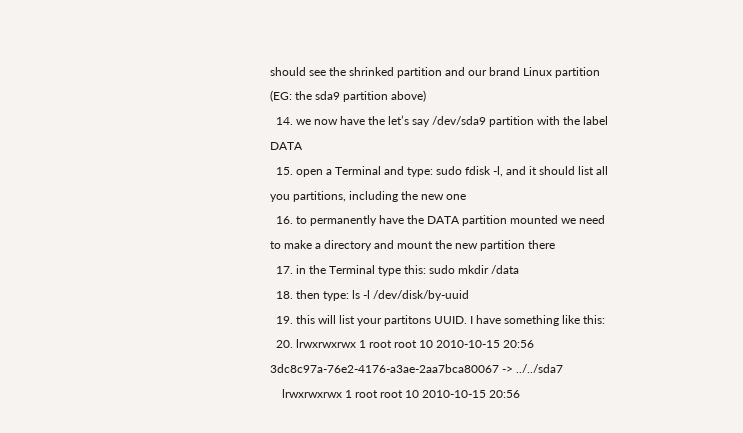should see the shrinked partition and our brand Linux partition (EG: the sda9 partition above)
  14. we now have the let’s say /dev/sda9 partition with the label DATA
  15. open a Terminal and type: sudo fdisk -l, and it should list all you partitions, including the new one
  16. to permanently have the DATA partition mounted we need to make a directory and mount the new partition there
  17. in the Terminal type this: sudo mkdir /data
  18. then type: ls -l /dev/disk/by-uuid
  19. this will list your partitons UUID. I have something like this:
  20. lrwxrwxrwx 1 root root 10 2010-10-15 20:56 3dc8c97a-76e2-4176-a3ae-2aa7bca80067 -> ../../sda7
    lrwxrwxrwx 1 root root 10 2010-10-15 20:56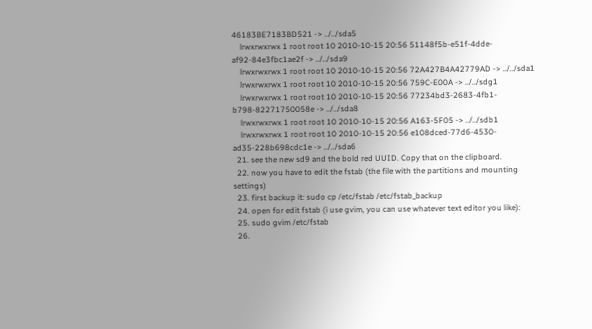46183BE7183BD521 -> ../../sda5
    lrwxrwxrwx 1 root root 10 2010-10-15 20:56 51148f5b-e51f-4dde-af92-84e3fbc1ae2f -> ../../sda9
    lrwxrwxrwx 1 root root 10 2010-10-15 20:56 72A427B4A42779AD -> ../../sda1
    lrwxrwxrwx 1 root root 10 2010-10-15 20:56 759C-E00A -> ../../sdg1
    lrwxrwxrwx 1 root root 10 2010-10-15 20:56 77234bd3-2683-4fb1-b798-82271750058e -> ../../sda8
    lrwxrwxrwx 1 root root 10 2010-10-15 20:56 A163-5F05 -> ../../sdb1
    lrwxrwxrwx 1 root root 10 2010-10-15 20:56 e108dced-77d6-4530-ad35-228b698cdc1e -> ../../sda6
  21. see the new sd9 and the bold red UUID. Copy that on the clipboard.
  22. now you have to edit the fstab (the file with the partitions and mounting settings)
  23. first backup it: sudo cp /etc/fstab /etc/fstab_backup
  24. open for edit fstab (i use gvim, you can use whatever text editor you like):
  25. sudo gvim /etc/fstab
  26.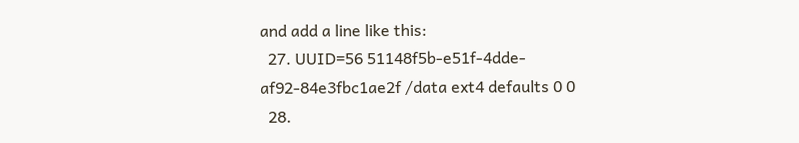and add a line like this:
  27. UUID=56 51148f5b-e51f-4dde-af92-84e3fbc1ae2f /data ext4 defaults 0 0
  28.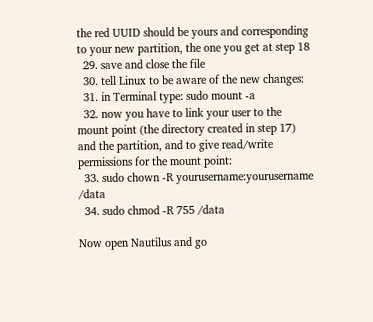the red UUID should be yours and corresponding to your new partition, the one you get at step 18
  29. save and close the file
  30. tell Linux to be aware of the new changes:
  31. in Terminal type: sudo mount -a
  32. now you have to link your user to the mount point (the directory created in step 17) and the partition, and to give read/write permissions for the mount point:
  33. sudo chown -R yourusername:yourusername /data
  34. sudo chmod -R 755 /data

Now open Nautilus and go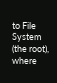to File System (the root), where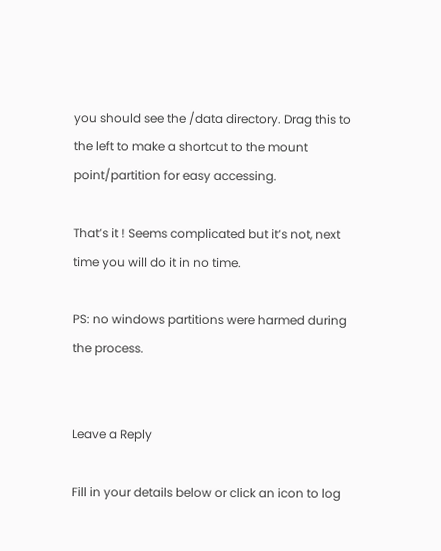you should see the /data directory. Drag this to the left to make a shortcut to the mount point/partition for easy accessing.

That’s it ! Seems complicated but it’s not, next time you will do it in no time.

PS: no windows partitions were harmed during the process.


Leave a Reply

Fill in your details below or click an icon to log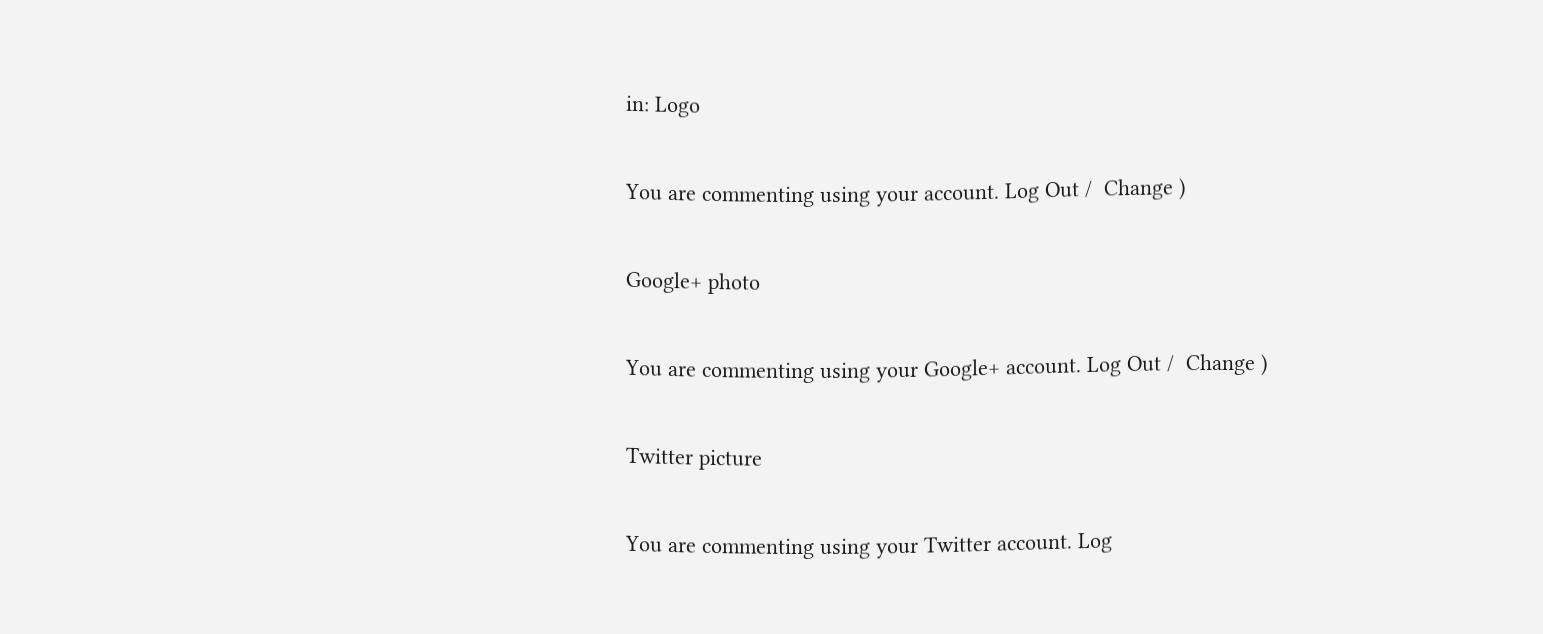in: Logo

You are commenting using your account. Log Out /  Change )

Google+ photo

You are commenting using your Google+ account. Log Out /  Change )

Twitter picture

You are commenting using your Twitter account. Log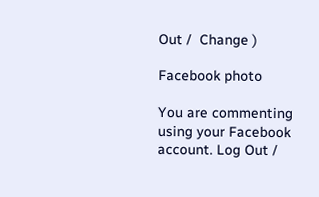Out /  Change )

Facebook photo

You are commenting using your Facebook account. Log Out /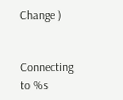Change )


Connecting to %s